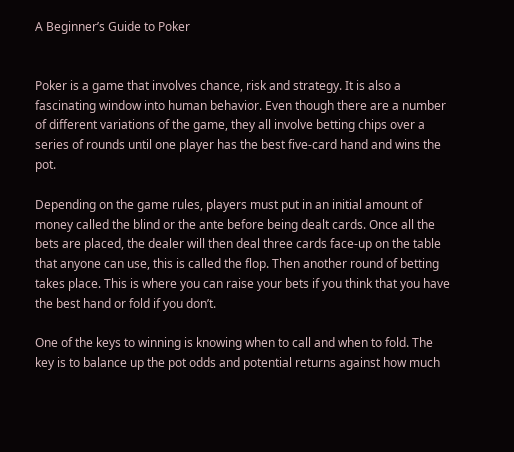A Beginner’s Guide to Poker


Poker is a game that involves chance, risk and strategy. It is also a fascinating window into human behavior. Even though there are a number of different variations of the game, they all involve betting chips over a series of rounds until one player has the best five-card hand and wins the pot.

Depending on the game rules, players must put in an initial amount of money called the blind or the ante before being dealt cards. Once all the bets are placed, the dealer will then deal three cards face-up on the table that anyone can use, this is called the flop. Then another round of betting takes place. This is where you can raise your bets if you think that you have the best hand or fold if you don’t.

One of the keys to winning is knowing when to call and when to fold. The key is to balance up the pot odds and potential returns against how much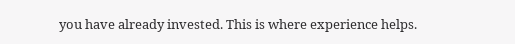you have already invested. This is where experience helps.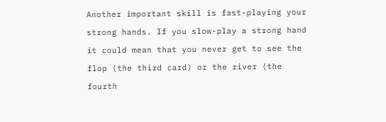Another important skill is fast-playing your strong hands. If you slow-play a strong hand it could mean that you never get to see the flop (the third card) or the river (the fourth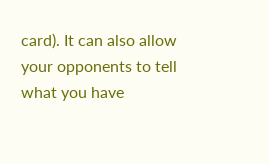card). It can also allow your opponents to tell what you have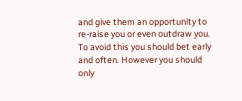and give them an opportunity to re-raise you or even outdraw you. To avoid this you should bet early and often. However you should only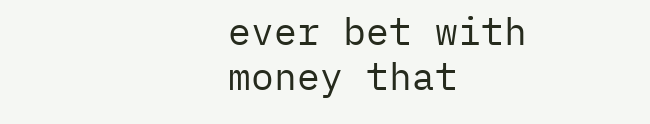ever bet with money that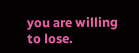you are willing to lose.